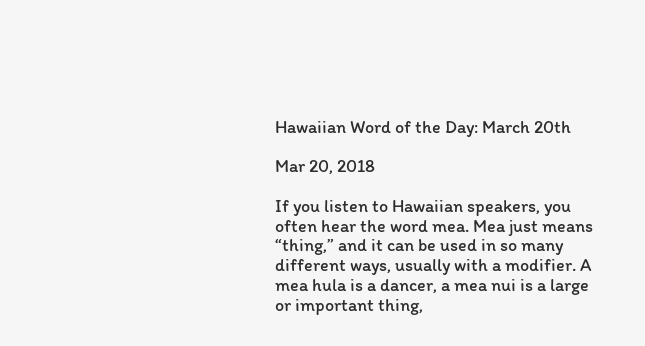Hawaiian Word of the Day: March 20th

Mar 20, 2018

If you listen to Hawaiian speakers, you often hear the word mea. Mea just means “thing,” and it can be used in so many different ways, usually with a modifier. A mea hula is a dancer, a mea nui is a large or important thing,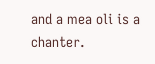and a mea oli is a chanter.